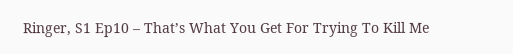Ringer, S1 Ep10 – That’s What You Get For Trying To Kill Me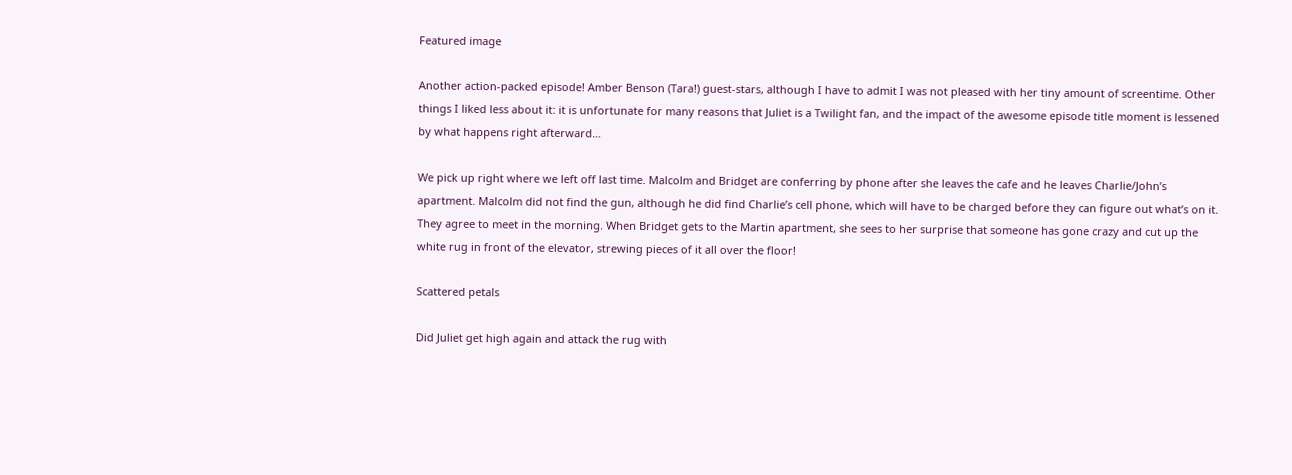Featured image

Another action-packed episode! Amber Benson (Tara!) guest-stars, although I have to admit I was not pleased with her tiny amount of screentime. Other things I liked less about it: it is unfortunate for many reasons that Juliet is a Twilight fan, and the impact of the awesome episode title moment is lessened by what happens right afterward…

We pick up right where we left off last time. Malcolm and Bridget are conferring by phone after she leaves the cafe and he leaves Charlie/John’s apartment. Malcolm did not find the gun, although he did find Charlie’s cell phone, which will have to be charged before they can figure out what’s on it. They agree to meet in the morning. When Bridget gets to the Martin apartment, she sees to her surprise that someone has gone crazy and cut up the white rug in front of the elevator, strewing pieces of it all over the floor!

Scattered petals

Did Juliet get high again and attack the rug with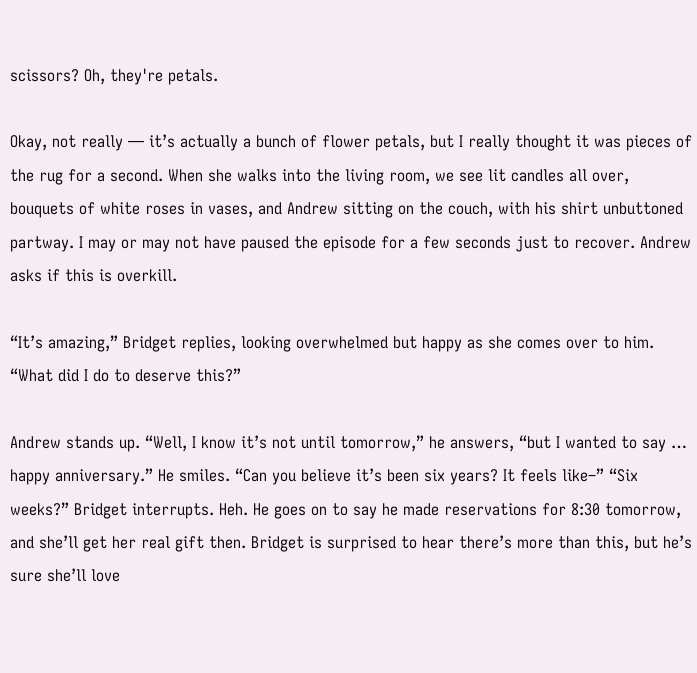scissors? Oh, they're petals.

Okay, not really — it’s actually a bunch of flower petals, but I really thought it was pieces of the rug for a second. When she walks into the living room, we see lit candles all over, bouquets of white roses in vases, and Andrew sitting on the couch, with his shirt unbuttoned partway. I may or may not have paused the episode for a few seconds just to recover. Andrew asks if this is overkill.

“It’s amazing,” Bridget replies, looking overwhelmed but happy as she comes over to him. “What did I do to deserve this?”

Andrew stands up. “Well, I know it’s not until tomorrow,” he answers, “but I wanted to say … happy anniversary.” He smiles. “Can you believe it’s been six years? It feels like–” “Six weeks?” Bridget interrupts. Heh. He goes on to say he made reservations for 8:30 tomorrow, and she’ll get her real gift then. Bridget is surprised to hear there’s more than this, but he’s sure she’ll love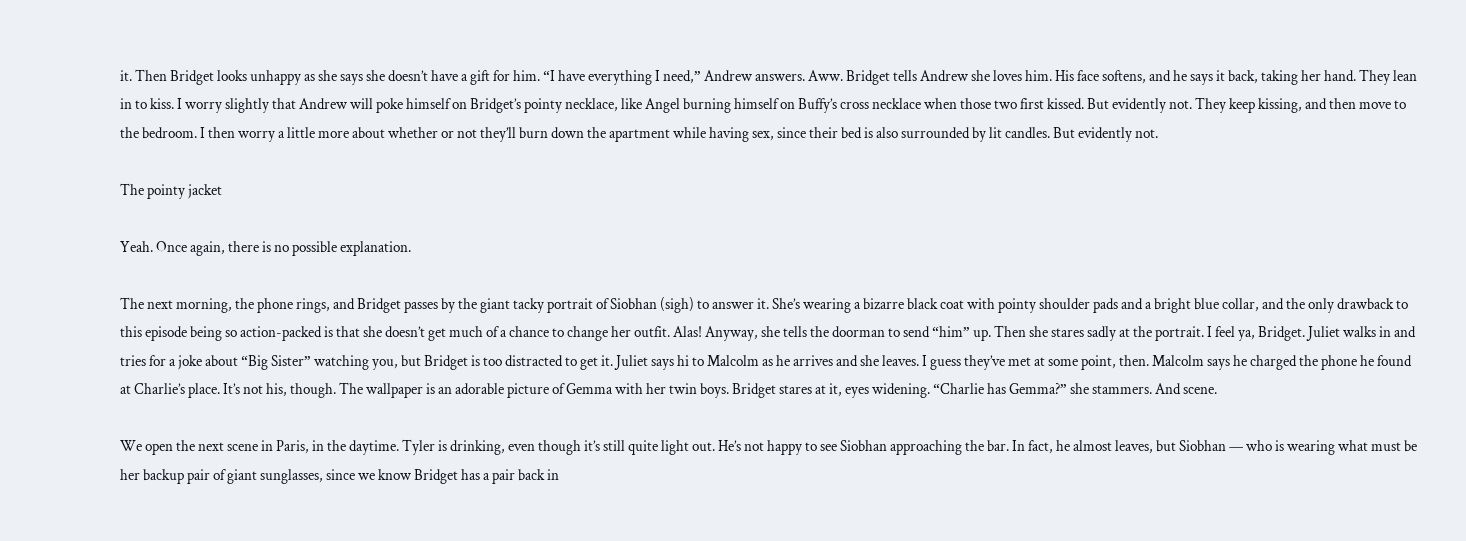it. Then Bridget looks unhappy as she says she doesn’t have a gift for him. “I have everything I need,” Andrew answers. Aww. Bridget tells Andrew she loves him. His face softens, and he says it back, taking her hand. They lean in to kiss. I worry slightly that Andrew will poke himself on Bridget’s pointy necklace, like Angel burning himself on Buffy’s cross necklace when those two first kissed. But evidently not. They keep kissing, and then move to the bedroom. I then worry a little more about whether or not they’ll burn down the apartment while having sex, since their bed is also surrounded by lit candles. But evidently not.

The pointy jacket

Yeah. Once again, there is no possible explanation.

The next morning, the phone rings, and Bridget passes by the giant tacky portrait of Siobhan (sigh) to answer it. She’s wearing a bizarre black coat with pointy shoulder pads and a bright blue collar, and the only drawback to this episode being so action-packed is that she doesn’t get much of a chance to change her outfit. Alas! Anyway, she tells the doorman to send “him” up. Then she stares sadly at the portrait. I feel ya, Bridget. Juliet walks in and tries for a joke about “Big Sister” watching you, but Bridget is too distracted to get it. Juliet says hi to Malcolm as he arrives and she leaves. I guess they’ve met at some point, then. Malcolm says he charged the phone he found at Charlie’s place. It’s not his, though. The wallpaper is an adorable picture of Gemma with her twin boys. Bridget stares at it, eyes widening. “Charlie has Gemma?” she stammers. And scene.

We open the next scene in Paris, in the daytime. Tyler is drinking, even though it’s still quite light out. He’s not happy to see Siobhan approaching the bar. In fact, he almost leaves, but Siobhan — who is wearing what must be her backup pair of giant sunglasses, since we know Bridget has a pair back in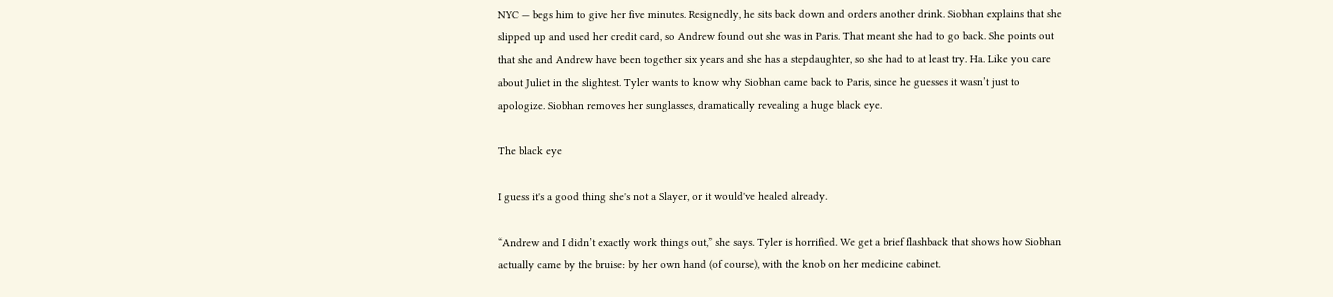NYC — begs him to give her five minutes. Resignedly, he sits back down and orders another drink. Siobhan explains that she slipped up and used her credit card, so Andrew found out she was in Paris. That meant she had to go back. She points out that she and Andrew have been together six years and she has a stepdaughter, so she had to at least try. Ha. Like you care about Juliet in the slightest. Tyler wants to know why Siobhan came back to Paris, since he guesses it wasn’t just to apologize. Siobhan removes her sunglasses, dramatically revealing a huge black eye.

The black eye

I guess it's a good thing she's not a Slayer, or it would've healed already.

“Andrew and I didn’t exactly work things out,” she says. Tyler is horrified. We get a brief flashback that shows how Siobhan actually came by the bruise: by her own hand (of course), with the knob on her medicine cabinet.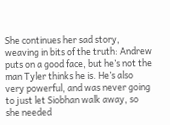She continues her sad story, weaving in bits of the truth: Andrew puts on a good face, but he’s not the man Tyler thinks he is. He’s also very powerful, and was never going to just let Siobhan walk away, so she needed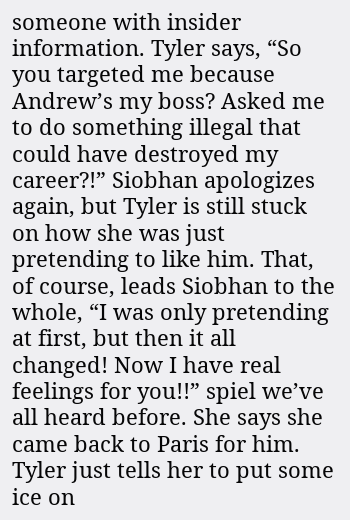someone with insider information. Tyler says, “So you targeted me because Andrew’s my boss? Asked me to do something illegal that could have destroyed my career?!” Siobhan apologizes again, but Tyler is still stuck on how she was just pretending to like him. That, of course, leads Siobhan to the whole, “I was only pretending at first, but then it all changed! Now I have real feelings for you!!” spiel we’ve all heard before. She says she came back to Paris for him. Tyler just tells her to put some ice on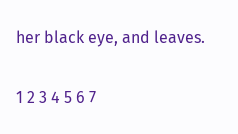her black eye, and leaves.

1 2 3 4 5 6 7